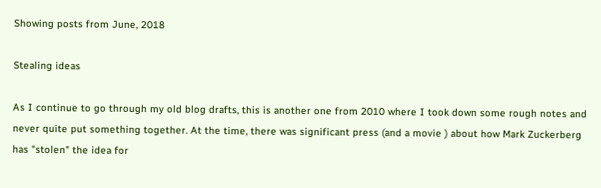Showing posts from June, 2018

Stealing ideas

As I continue to go through my old blog drafts, this is another one from 2010 where I took down some rough notes and never quite put something together. At the time, there was significant press (and a movie ) about how Mark Zuckerberg has "stolen" the idea for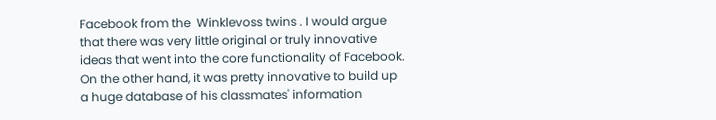Facebook from the  Winklevoss twins . I would argue that there was very little original or truly innovative ideas that went into the core functionality of Facebook. On the other hand, it was pretty innovative to build up a huge database of his classmates' information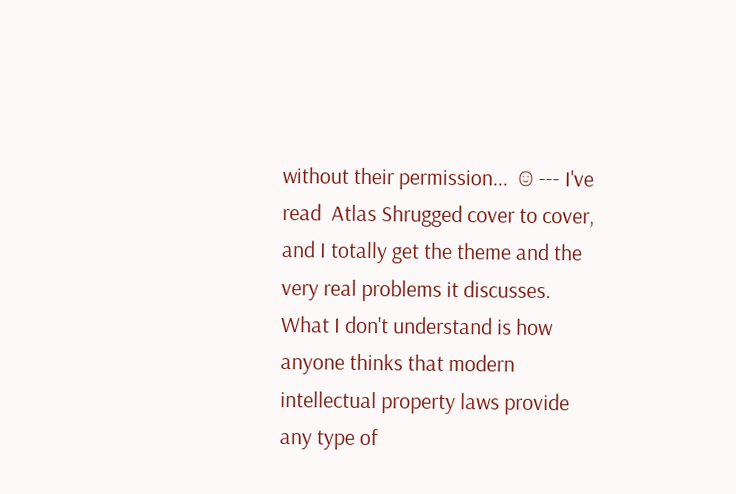without their permission...  ☺ --- I've read  Atlas Shrugged cover to cover, and I totally get the theme and the very real problems it discusses. What I don't understand is how anyone thinks that modern intellectual property laws provide any type of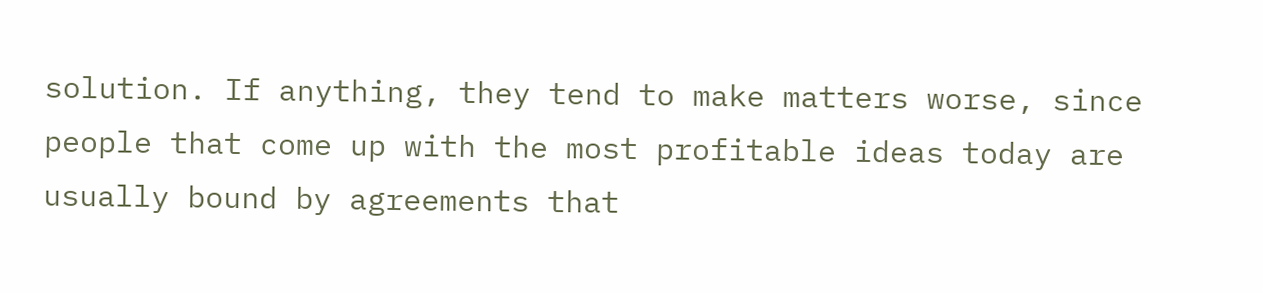solution. If anything, they tend to make matters worse, since people that come up with the most profitable ideas today are usually bound by agreements that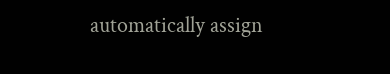automatically assign